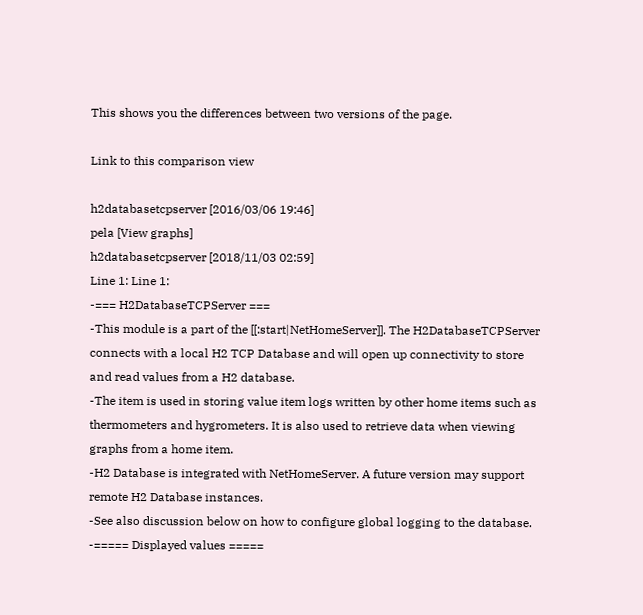This shows you the differences between two versions of the page.

Link to this comparison view

h2databasetcpserver [2016/03/06 19:46]
pela [View graphs]
h2databasetcpserver [2018/11/03 02:59]
Line 1: Line 1:
-=== H2DatabaseTCPServer ===
-This module is a part of the [[:start|NetHomeServer]]. The H2DatabaseTCPServer connects with a local H2 TCP Database and will open up connectivity to store and read values from a H2 database.
-The item is used in storing value item logs written by other home items such as thermometers and hygrometers. It is also used to retrieve data when viewing graphs from a home item.
-H2 Database is integrated with NetHomeServer. A future version may support remote H2 Database instances.
-See also discussion below on how to configure global logging to the database.
-===== Displayed values =====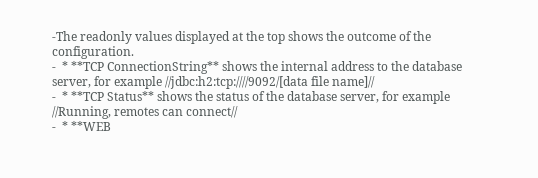-The readonly values displayed at the top shows the outcome of the configuration.
-  * **TCP ConnectionString** shows the internal address to the database server, for example //jdbc:h2:tcp:////9092/[data file name]//
-  * **TCP Status** shows the status of the database server, for example //Running, remotes can connect//
-  * **WEB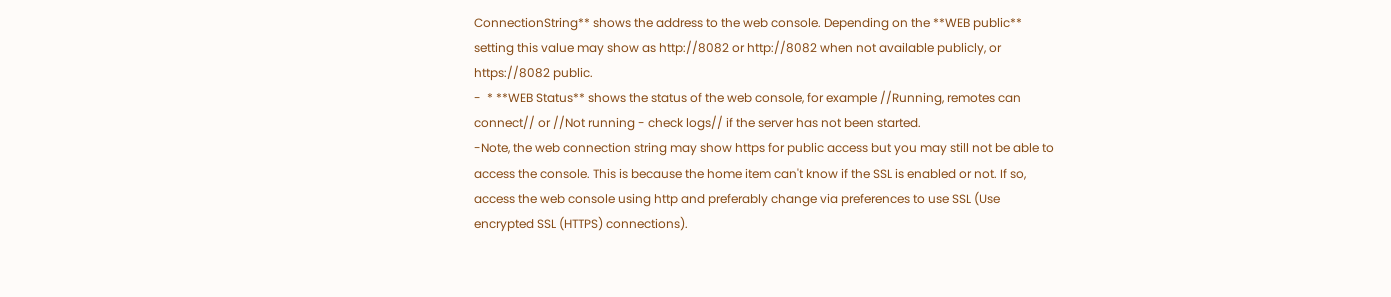ConnectionString** shows the address to the web console. Depending on the **WEB public** setting this value may show as http://8082 or http://8082 when not available publicly, or https://8082 public.
-  * **WEB Status** shows the status of the web console, for example //Running, remotes can connect// or //Not running - check logs// if the server has not been started.
-Note, the web connection string may show https for public access but you may still not be able to access the console. This is because the home item can't know if the SSL is enabled or not. If so, access the web console using http and preferably change via preferences to use SSL (Use encrypted SSL (HTTPS) connections).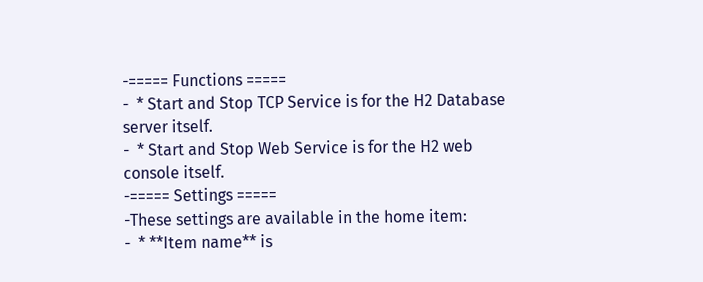-===== Functions =====
-  * Start and Stop TCP Service is for the H2 Database server itself.
-  * Start and Stop Web Service is for the H2 web console itself.
-===== Settings =====
-These settings are available in the home item:
-  * **Item name** is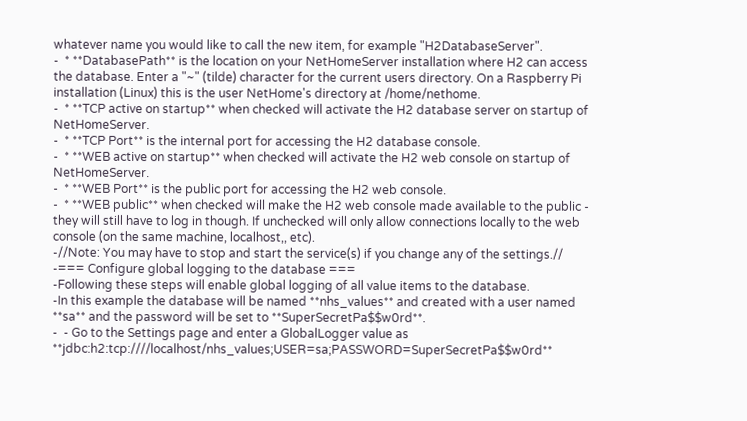whatever name you would like to call the new item, for example "H2DatabaseServer".
-  * **DatabasePath** is the location on your NetHomeServer installation where H2 can access the database. Enter a "~" (tilde) character for the current users directory. On a Raspberry Pi installation (Linux) this is the user NetHome's directory at /home/nethome.
-  * **TCP active on startup** when checked will activate the H2 database server on startup of NetHomeServer.
-  * **TCP Port** is the internal port for accessing the H2 database console.
-  * **WEB active on startup** when checked will activate the H2 web console on startup of NetHomeServer.
-  * **WEB Port** is the public port for accessing the H2 web console.
-  * **WEB public** when checked will make the H2 web console made available to the public - they will still have to log in though. If unchecked will only allow connections locally to the web console (on the same machine, localhost,, etc).
-//Note: You may have to stop and start the service(s) if you change any of the settings.//
-=== Configure global logging to the database ===
-Following these steps will enable global logging of all value items to the database.
-In this example the database will be named **nhs_values** and created with a user named **sa** and the password will be set to **SuperSecretPa$$w0rd**.
-  - Go to the Settings page and enter a GlobalLogger value as **jdbc:h2:tcp:////localhost/nhs_values;USER=sa;PASSWORD=SuperSecretPa$$w0rd**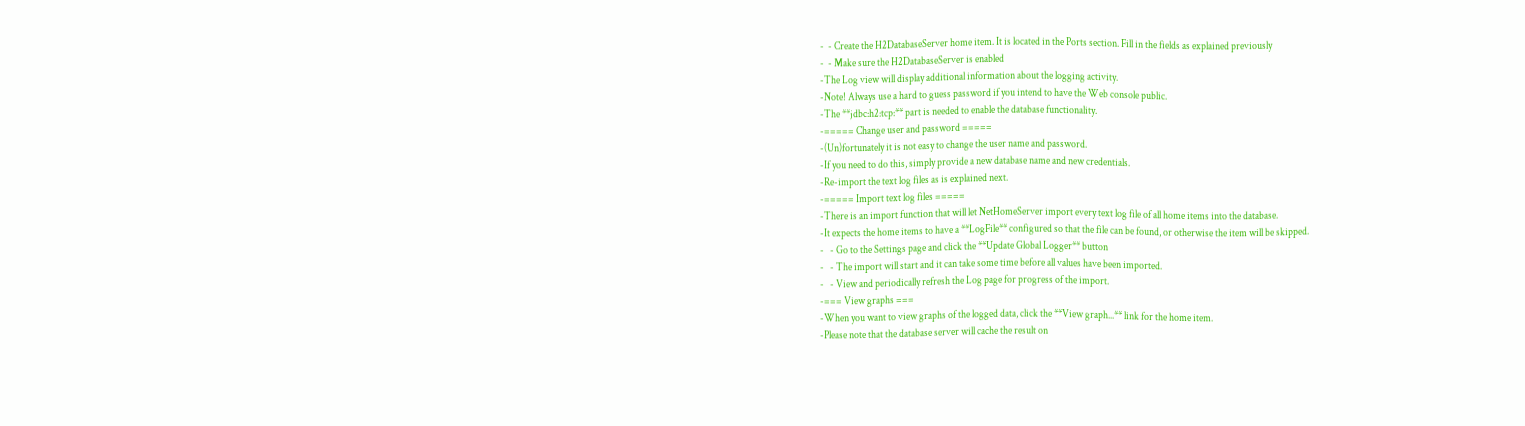-  - Create the H2DatabaseServer home item. It is located in the Ports section. Fill in the fields as explained previously
-  - Make sure the H2DatabaseServer is enabled
-The Log view will display additional information about the logging activity.
-Note! Always use a hard to guess password if you intend to have the Web console public.
-The **jdbc:h2:tcp:** part is needed to enable the database functionality.
-===== Change user and password =====
-(Un)fortunately it is not easy to change the user name and password.
-If you need to do this, simply provide a new database name and new credentials.
-Re-import the text log files as is explained next.
-===== Import text log files =====
-There is an import function that will let NetHomeServer import every text log file of all home items into the database.
-It expects the home items to have a **LogFile** configured so that the file can be found, or otherwise the item will be skipped.
-   - Go to the Settings page and click the **Update Global Logger** button
-   - The import will start and it can take some time before all values have been imported.
-   - View and periodically refresh the Log page for progress of the import.
-=== View graphs ===
-When you want to view graphs of the logged data, click the **View graph...** link for the home item.
-Please note that the database server will cache the result on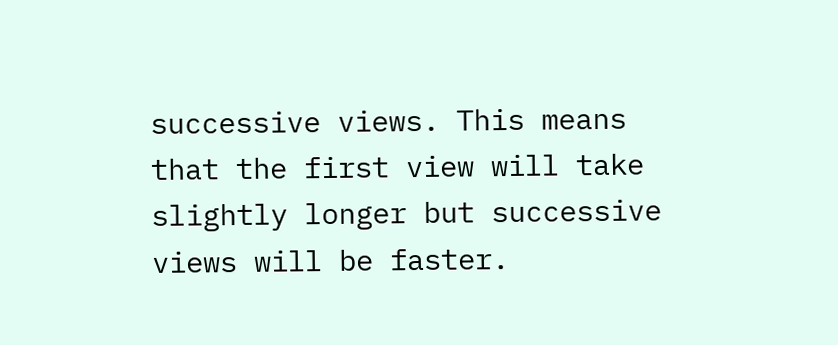successive views. This means that the first view will take slightly longer but successive views will be faster.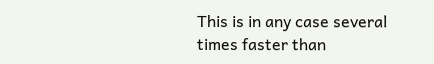This is in any case several times faster than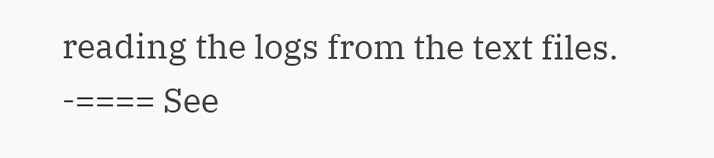reading the logs from the text files.
-==== See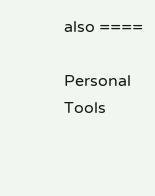also ====

Personal Tools